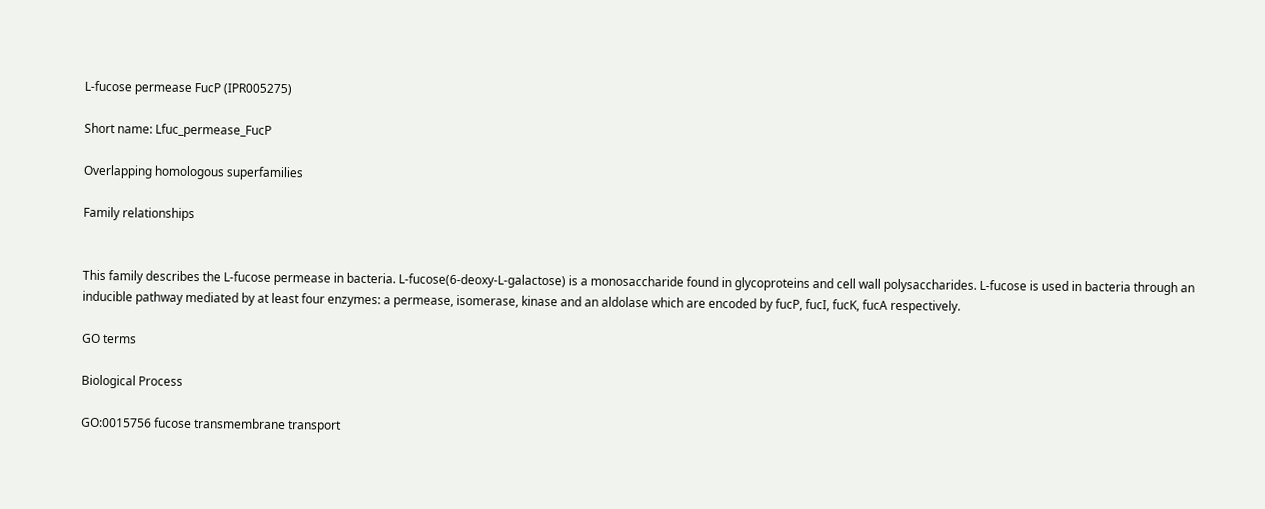L-fucose permease FucP (IPR005275)

Short name: Lfuc_permease_FucP

Overlapping homologous superfamilies

Family relationships


This family describes the L-fucose permease in bacteria. L-fucose(6-deoxy-L-galactose) is a monosaccharide found in glycoproteins and cell wall polysaccharides. L-fucose is used in bacteria through an inducible pathway mediated by at least four enzymes: a permease, isomerase, kinase and an aldolase which are encoded by fucP, fucI, fucK, fucA respectively.

GO terms

Biological Process

GO:0015756 fucose transmembrane transport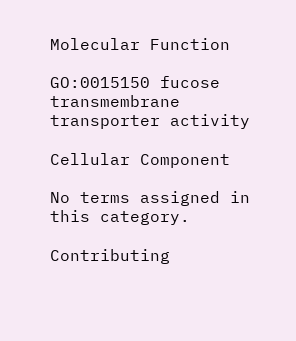Molecular Function

GO:0015150 fucose transmembrane transporter activity

Cellular Component

No terms assigned in this category.

Contributing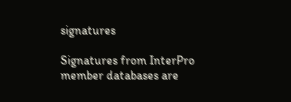signatures

Signatures from InterPro member databases are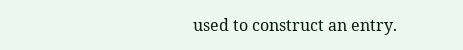used to construct an entry.